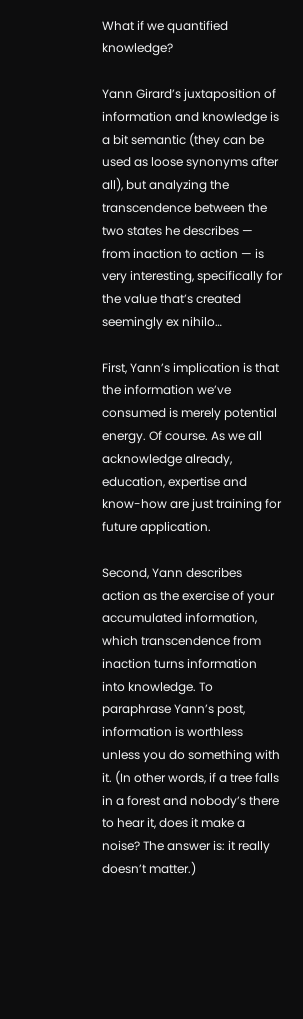What if we quantified knowledge?

Yann Girard’s juxtaposition of information and knowledge is a bit semantic (they can be used as loose synonyms after all), but analyzing the transcendence between the two states he describes — from inaction to action — is very interesting, specifically for the value that’s created seemingly ex nihilo…

First, Yann’s implication is that the information we’ve consumed is merely potential energy. Of course. As we all acknowledge already, education, expertise and know-how are just training for future application.

Second, Yann describes action as the exercise of your accumulated information, which transcendence from inaction turns information into knowledge. To paraphrase Yann’s post, information is worthless unless you do something with it. (In other words, if a tree falls in a forest and nobody’s there to hear it, does it make a noise? The answer is: it really doesn’t matter.)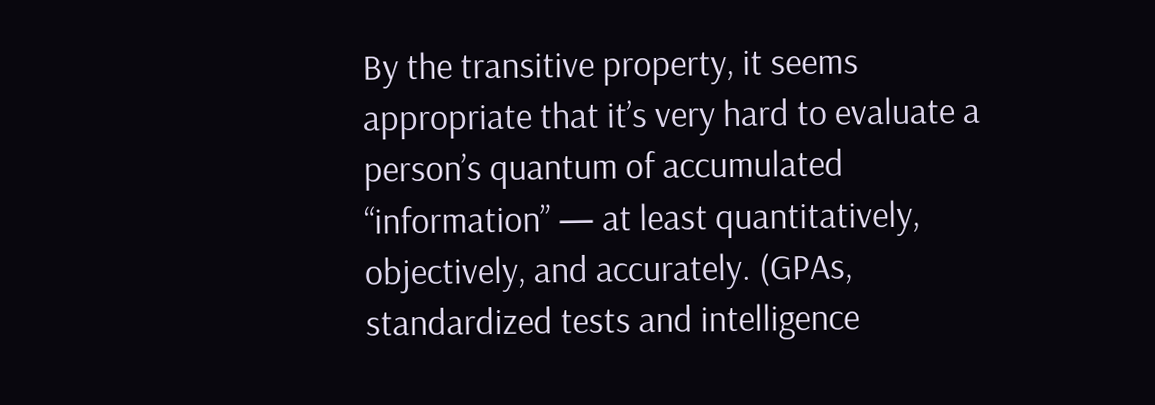By the transitive property, it seems appropriate that it’s very hard to evaluate a person’s quantum of accumulated “information” — at least quantitatively, objectively, and accurately. (GPAs, standardized tests and intelligence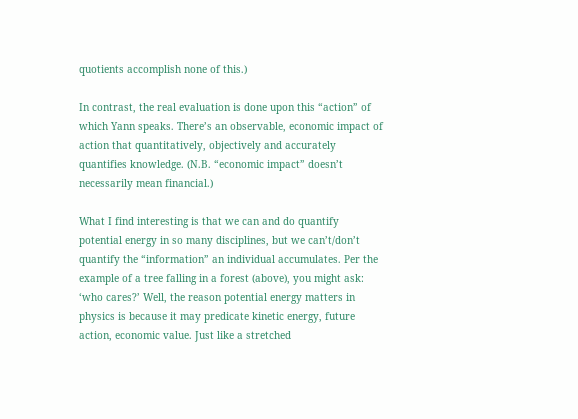quotients accomplish none of this.)

In contrast, the real evaluation is done upon this “action” of which Yann speaks. There’s an observable, economic impact of action that quantitatively, objectively and accurately quantifies knowledge. (N.B. “economic impact” doesn’t necessarily mean financial.)

What I find interesting is that we can and do quantify potential energy in so many disciplines, but we can’t/don’t quantify the “information” an individual accumulates. Per the example of a tree falling in a forest (above), you might ask: ‘who cares?’ Well, the reason potential energy matters in physics is because it may predicate kinetic energy, future action, economic value. Just like a stretched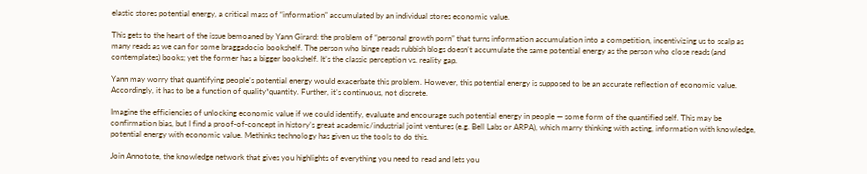elastic stores potential energy, a critical mass of “information” accumulated by an individual stores economic value.

This gets to the heart of the issue bemoaned by Yann Girard: the problem of “personal growth porn” that turns information accumulation into a competition, incentivizing us to scalp as many reads as we can for some braggadocio bookshelf. The person who binge reads rubbish blogs doesn’t accumulate the same potential energy as the person who close reads (and contemplates) books; yet the former has a bigger bookshelf. It’s the classic perception vs. reality gap.

Yann may worry that quantifying people’s potential energy would exacerbate this problem. However, this potential energy is supposed to be an accurate reflection of economic value. Accordingly, it has to be a function of quality*quantity. Further, it’s continuous, not discrete.

Imagine the efficiencies of unlocking economic value if we could identify, evaluate and encourage such potential energy in people — some form of the quantified self. This may be confirmation bias, but I find a proof-of-concept in history’s great academic/industrial joint ventures (e.g. Bell Labs or ARPA), which marry thinking with acting, information with knowledge, potential energy with economic value. Methinks technology has given us the tools to do this.

Join Annotote, the knowledge network that gives you highlights of everything you need to read and lets you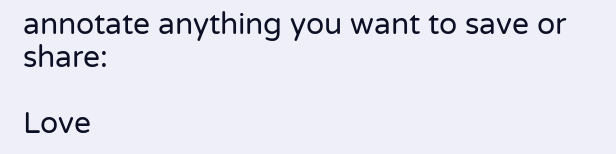annotate anything you want to save or share:

Love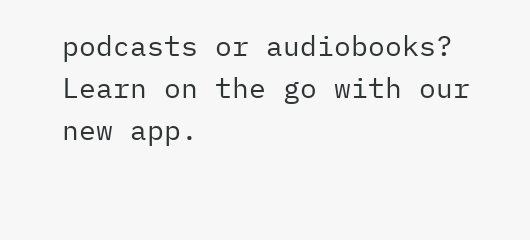podcasts or audiobooks? Learn on the go with our new app.